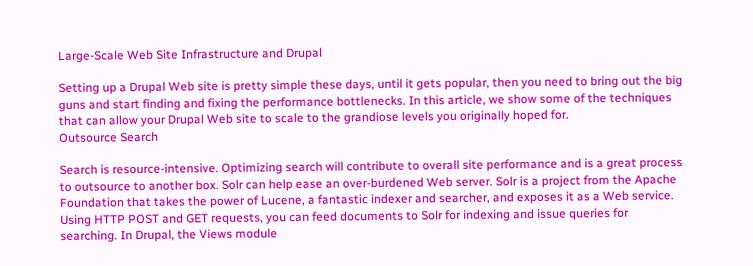Large-Scale Web Site Infrastructure and Drupal

Setting up a Drupal Web site is pretty simple these days, until it gets popular, then you need to bring out the big guns and start finding and fixing the performance bottlenecks. In this article, we show some of the techniques that can allow your Drupal Web site to scale to the grandiose levels you originally hoped for.
Outsource Search

Search is resource-intensive. Optimizing search will contribute to overall site performance and is a great process to outsource to another box. Solr can help ease an over-burdened Web server. Solr is a project from the Apache Foundation that takes the power of Lucene, a fantastic indexer and searcher, and exposes it as a Web service. Using HTTP POST and GET requests, you can feed documents to Solr for indexing and issue queries for searching. In Drupal, the Views module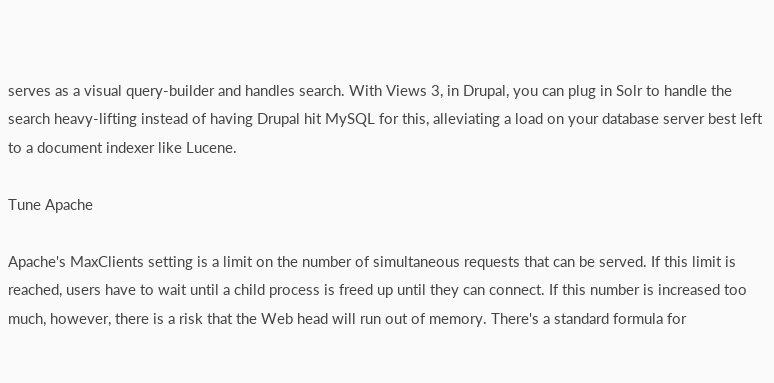serves as a visual query-builder and handles search. With Views 3, in Drupal, you can plug in Solr to handle the search heavy-lifting instead of having Drupal hit MySQL for this, alleviating a load on your database server best left to a document indexer like Lucene.

Tune Apache

Apache's MaxClients setting is a limit on the number of simultaneous requests that can be served. If this limit is reached, users have to wait until a child process is freed up until they can connect. If this number is increased too much, however, there is a risk that the Web head will run out of memory. There's a standard formula for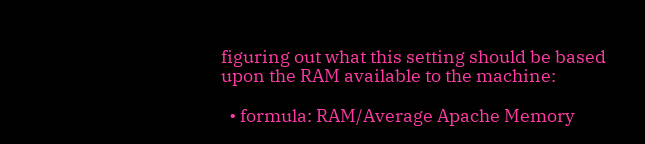figuring out what this setting should be based upon the RAM available to the machine:

  • formula: RAM/Average Apache Memory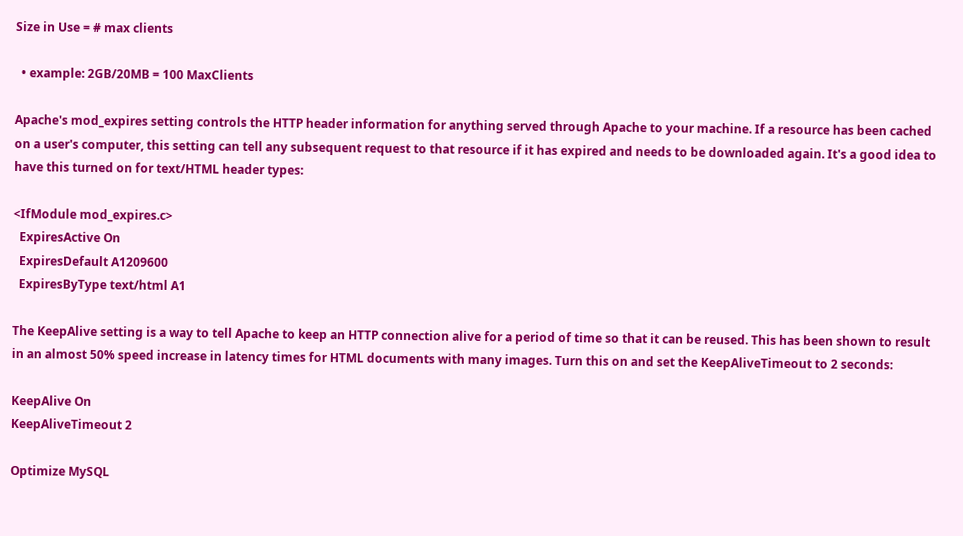Size in Use = # max clients

  • example: 2GB/20MB = 100 MaxClients

Apache's mod_expires setting controls the HTTP header information for anything served through Apache to your machine. If a resource has been cached on a user's computer, this setting can tell any subsequent request to that resource if it has expired and needs to be downloaded again. It's a good idea to have this turned on for text/HTML header types:

<IfModule mod_expires.c>
  ExpiresActive On
  ExpiresDefault A1209600
  ExpiresByType text/html A1

The KeepAlive setting is a way to tell Apache to keep an HTTP connection alive for a period of time so that it can be reused. This has been shown to result in an almost 50% speed increase in latency times for HTML documents with many images. Turn this on and set the KeepAliveTimeout to 2 seconds:

KeepAlive On
KeepAliveTimeout 2

Optimize MySQL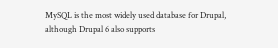MySQL is the most widely used database for Drupal, although Drupal 6 also supports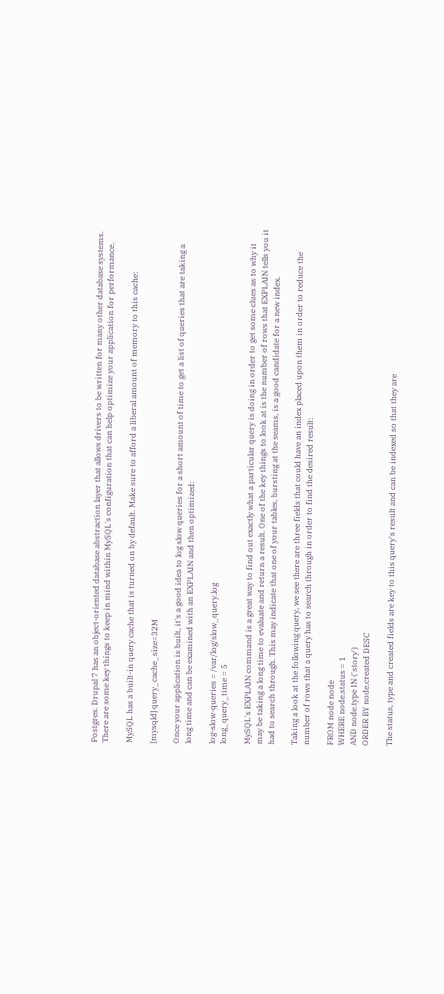Postgres. Drupal 7 has an object-oriented database abstraction layer that allows drivers to be written for many other database systems. There are some key things to keep in mind within MySQL's configuration that can help optimize your application for performance.

MySQL has a built-in query cache that is turned on by default. Make sure to afford a liberal amount of memory to this cache:

[mysqld] query_cache_size=32M

Once your application is built, it's a good idea to log slow queries for a short amount of time to get a list of queries that are taking a long time and can be examined with an EXPLAIN and then optimized:

log-slow-queries = /var/log/slow_query.log
long_query_time = 5

MySQL's EXPLAIN command is a great way to find out exactly what a particular query is doing in order to get some clues as to why it may be taking a long time to evaluate and return a result. One of the key things to look at is the number of rows that EXPLAIN tells you it had to search through. This may indicate that one of your tables, bursting at the seams, is a good candidate for a new index.

Taking a look at the following query, we see there are three fields that could have an index placed upon them in order to reduce the number of rows that a query has to search through in order to find the desired result:

FROM node node
WHERE node.status = 1
AND node.type IN ('story')
ORDER BY node.created DESC

The status, type and created fields are key to this query's result and can be indexed so that they are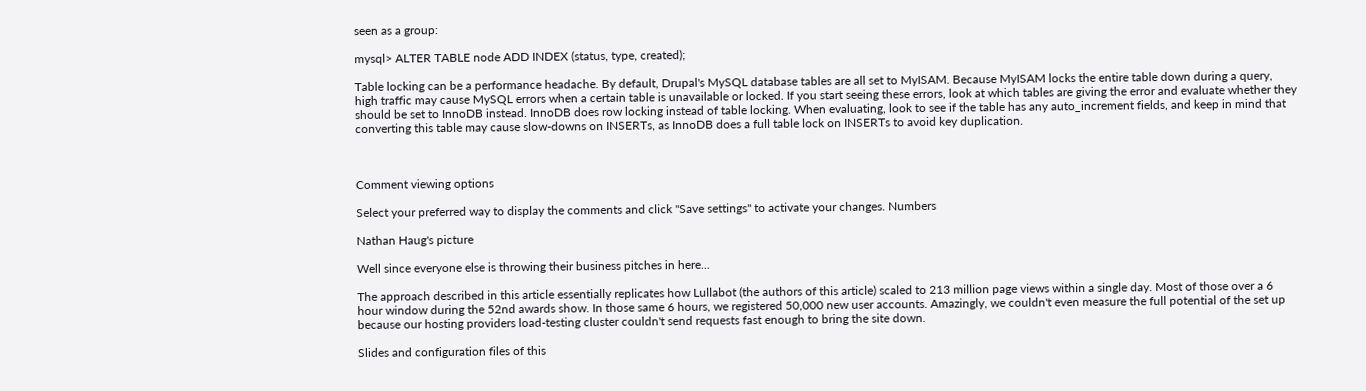seen as a group:

mysql> ALTER TABLE node ADD INDEX (status, type, created);

Table locking can be a performance headache. By default, Drupal's MySQL database tables are all set to MyISAM. Because MyISAM locks the entire table down during a query, high traffic may cause MySQL errors when a certain table is unavailable or locked. If you start seeing these errors, look at which tables are giving the error and evaluate whether they should be set to InnoDB instead. InnoDB does row locking instead of table locking. When evaluating, look to see if the table has any auto_increment fields, and keep in mind that converting this table may cause slow-downs on INSERTs, as InnoDB does a full table lock on INSERTs to avoid key duplication.



Comment viewing options

Select your preferred way to display the comments and click "Save settings" to activate your changes. Numbers

Nathan Haug's picture

Well since everyone else is throwing their business pitches in here...

The approach described in this article essentially replicates how Lullabot (the authors of this article) scaled to 213 million page views within a single day. Most of those over a 6 hour window during the 52nd awards show. In those same 6 hours, we registered 50,000 new user accounts. Amazingly, we couldn't even measure the full potential of the set up because our hosting providers load-testing cluster couldn't send requests fast enough to bring the site down.

Slides and configuration files of this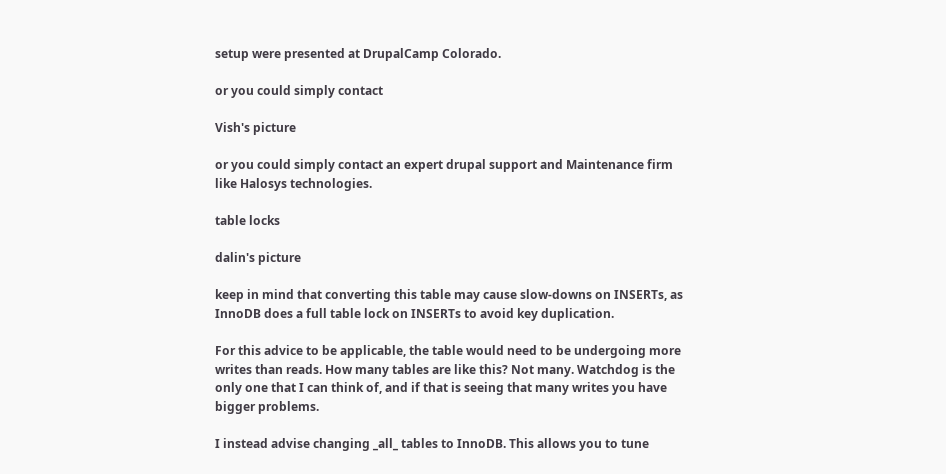setup were presented at DrupalCamp Colorado.

or you could simply contact

Vish's picture

or you could simply contact an expert drupal support and Maintenance firm like Halosys technologies.

table locks

dalin's picture

keep in mind that converting this table may cause slow-downs on INSERTs, as InnoDB does a full table lock on INSERTs to avoid key duplication.

For this advice to be applicable, the table would need to be undergoing more writes than reads. How many tables are like this? Not many. Watchdog is the only one that I can think of, and if that is seeing that many writes you have bigger problems.

I instead advise changing _all_ tables to InnoDB. This allows you to tune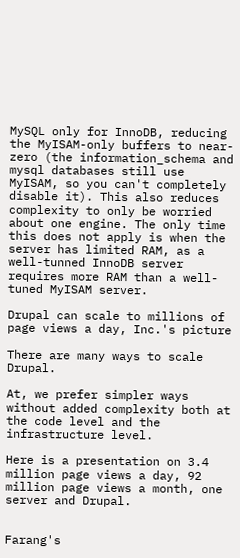MySQL only for InnoDB, reducing the MyISAM-only buffers to near-zero (the information_schema and mysql databases still use MyISAM, so you can't completely disable it). This also reduces complexity to only be worried about one engine. The only time this does not apply is when the server has limited RAM, as a well-tunned InnoDB server requires more RAM than a well-tuned MyISAM server.

Drupal can scale to millions of page views a day, Inc.'s picture

There are many ways to scale Drupal.

At, we prefer simpler ways without added complexity both at the code level and the infrastructure level.

Here is a presentation on 3.4 million page views a day, 92 million page views a month, one server and Drupal.


Farang's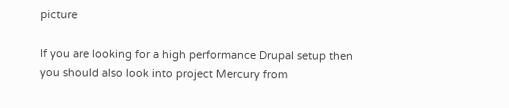picture

If you are looking for a high performance Drupal setup then you should also look into project Mercury from